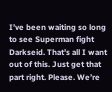I’ve been waiting so long to see Superman fight Darkseid. That’s all I want out of this. Just get that part right. Please. We’re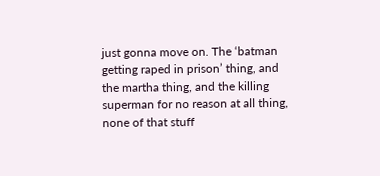just gonna move on. The ‘batman getting raped in prison’ thing, and the martha thing, and the killing superman for no reason at all thing, none of that stuff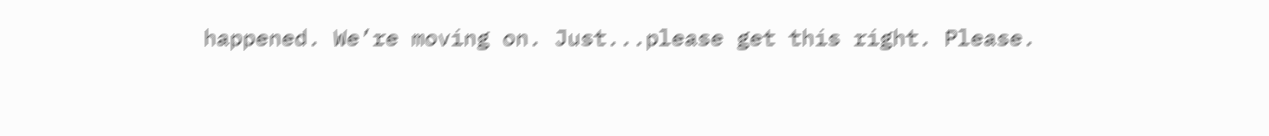happened. We’re moving on. Just...please get this right. Please.